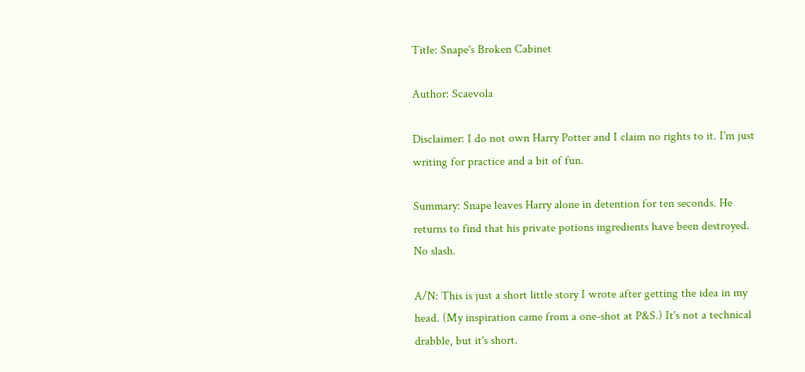Title: Snape's Broken Cabinet

Author: Scaevola

Disclaimer: I do not own Harry Potter and I claim no rights to it. I'm just writing for practice and a bit of fun.

Summary: Snape leaves Harry alone in detention for ten seconds. He returns to find that his private potions ingredients have been destroyed. No slash.

A/N: This is just a short little story I wrote after getting the idea in my head. (My inspiration came from a one-shot at P&S.) It's not a technical drabble, but it's short.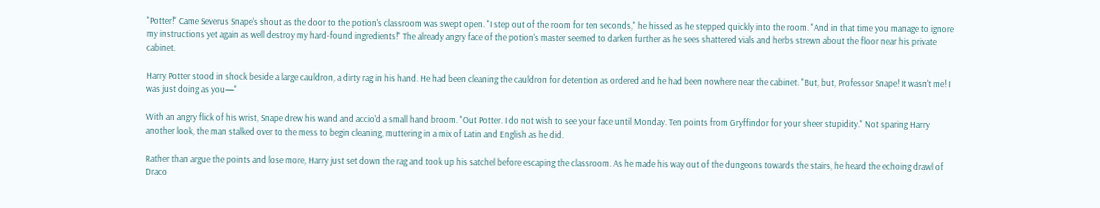"Potter!" Came Severus Snape's shout as the door to the potion's classroom was swept open. "I step out of the room for ten seconds," he hissed as he stepped quickly into the room. "And in that time you manage to ignore my instructions yet again as well destroy my hard-found ingredients!" The already angry face of the potion's master seemed to darken further as he sees shattered vials and herbs strewn about the floor near his private cabinet.

Harry Potter stood in shock beside a large cauldron, a dirty rag in his hand. He had been cleaning the cauldron for detention as ordered and he had been nowhere near the cabinet. "But, but, Professor Snape! It wasn't me! I was just doing as you—"

With an angry flick of his wrist, Snape drew his wand and accio'd a small hand broom. "Out Potter. I do not wish to see your face until Monday. Ten points from Gryffindor for your sheer stupidity." Not sparing Harry another look, the man stalked over to the mess to begin cleaning, muttering in a mix of Latin and English as he did.

Rather than argue the points and lose more, Harry just set down the rag and took up his satchel before escaping the classroom. As he made his way out of the dungeons towards the stairs, he heard the echoing drawl of Draco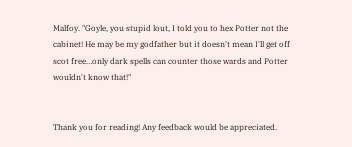Malfoy. "Goyle, you stupid lout, I told you to hex Potter not the cabinet! He may be my godfather but it doesn't mean I'll get off scot free…only dark spells can counter those wards and Potter wouldn't know that!"


Thank you for reading! Any feedback would be appreciated.